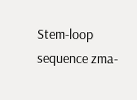Stem-loop sequence zma-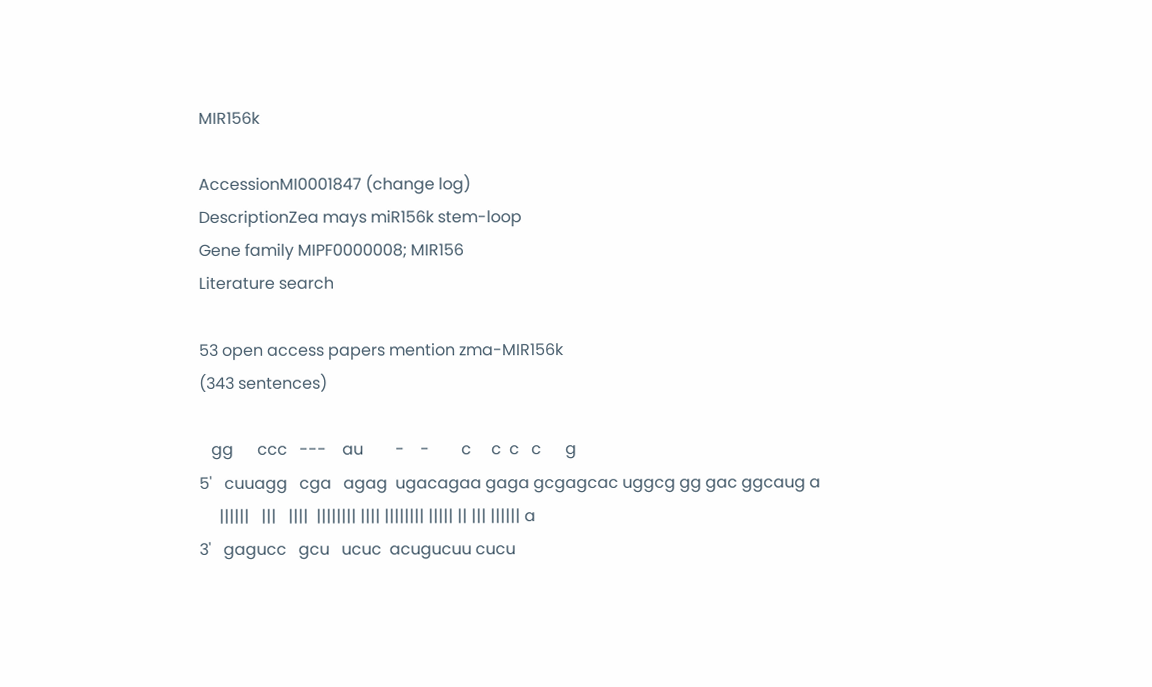MIR156k

AccessionMI0001847 (change log)
DescriptionZea mays miR156k stem-loop
Gene family MIPF0000008; MIR156
Literature search

53 open access papers mention zma-MIR156k
(343 sentences)

   gg      ccc   ---    au        -    -        c     c  c   c      g
5'   cuuagg   cga   agag  ugacagaa gaga gcgagcac uggcg gg gac ggcaug a
     ||||||   |||   ||||  |||||||| |||| |||||||| ||||| || ||| |||||| a
3'   gagucc   gcu   ucuc  acugucuu cucu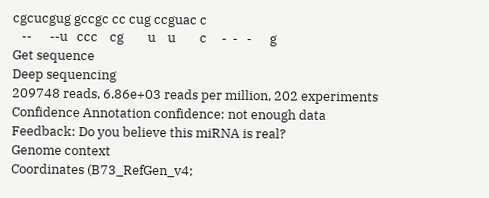cgcucgug gccgc cc cug ccguac c
   --      --u   ccc    cg        u    u        c     -  -   -      g
Get sequence
Deep sequencing
209748 reads, 6.86e+03 reads per million, 202 experiments
Confidence Annotation confidence: not enough data
Feedback: Do you believe this miRNA is real?
Genome context
Coordinates (B73_RefGen_v4;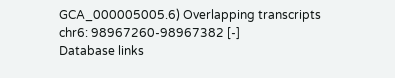GCA_000005005.6) Overlapping transcripts
chr6: 98967260-98967382 [-]
Database links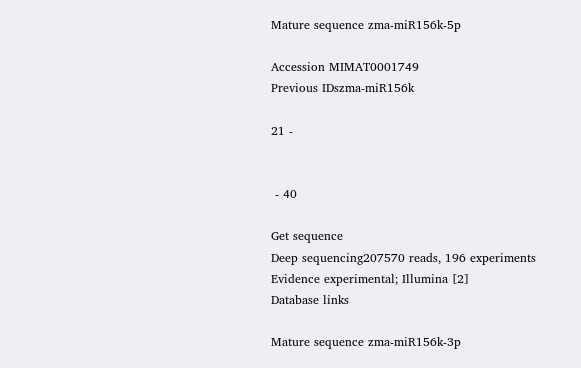Mature sequence zma-miR156k-5p

Accession MIMAT0001749
Previous IDszma-miR156k

21 -


 - 40

Get sequence
Deep sequencing207570 reads, 196 experiments
Evidence experimental; Illumina [2]
Database links

Mature sequence zma-miR156k-3p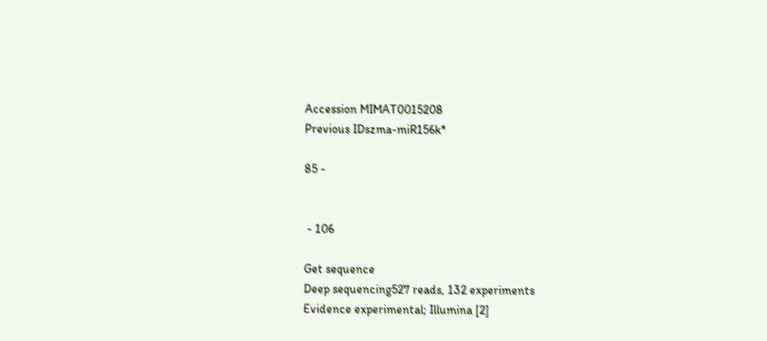Accession MIMAT0015208
Previous IDszma-miR156k*

85 -


 - 106

Get sequence
Deep sequencing527 reads, 132 experiments
Evidence experimental; Illumina [2]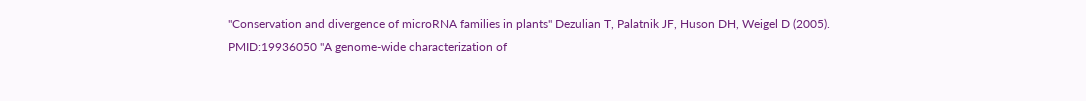"Conservation and divergence of microRNA families in plants" Dezulian T, Palatnik JF, Huson DH, Weigel D (2005).
PMID:19936050 "A genome-wide characterization of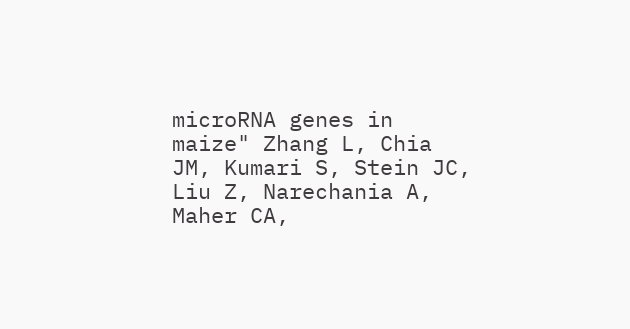microRNA genes in maize" Zhang L, Chia JM, Kumari S, Stein JC, Liu Z, Narechania A, Maher CA,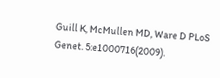Guill K, McMullen MD, Ware D PLoS Genet. 5:e1000716(2009).